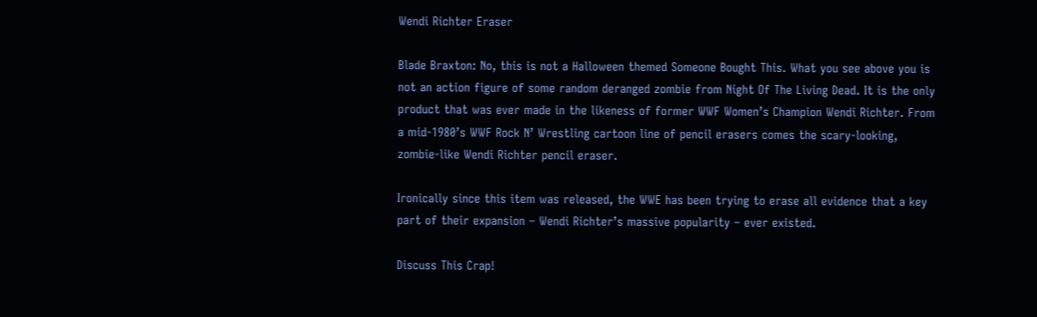Wendi Richter Eraser

Blade Braxton: No, this is not a Halloween themed Someone Bought This. What you see above you is not an action figure of some random deranged zombie from Night Of The Living Dead. It is the only product that was ever made in the likeness of former WWF Women’s Champion Wendi Richter. From a mid-1980’s WWF Rock N’ Wrestling cartoon line of pencil erasers comes the scary-looking, zombie-like Wendi Richter pencil eraser.

Ironically since this item was released, the WWE has been trying to erase all evidence that a key part of their expansion – Wendi Richter’s massive popularity – ever existed.

Discuss This Crap!